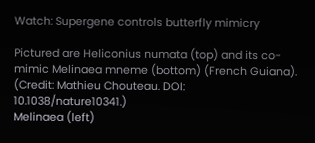Watch: Supergene controls butterfly mimicry

Pictured are Heliconius numata (top) and its co-mimic Melinaea mneme (bottom) (French Guiana). (Credit: Mathieu Chouteau. DOI: 10.1038/nature10341.)
Melinaea (left)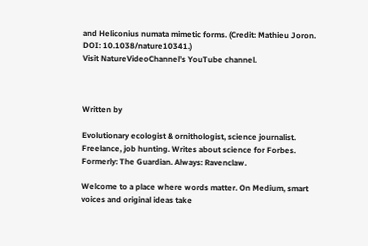and Heliconius numata mimetic forms. (Credit: Mathieu Joron. DOI: 10.1038/nature10341.)
Visit NatureVideoChannel’s YouTube channel.



Written by

Evolutionary ecologist & ornithologist, science journalist. Freelance, job hunting. Writes about science for Forbes. Formerly: The Guardian. Always: Ravenclaw.

Welcome to a place where words matter. On Medium, smart voices and original ideas take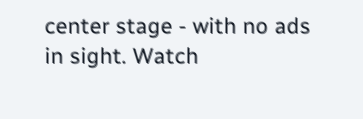center stage - with no ads in sight. Watch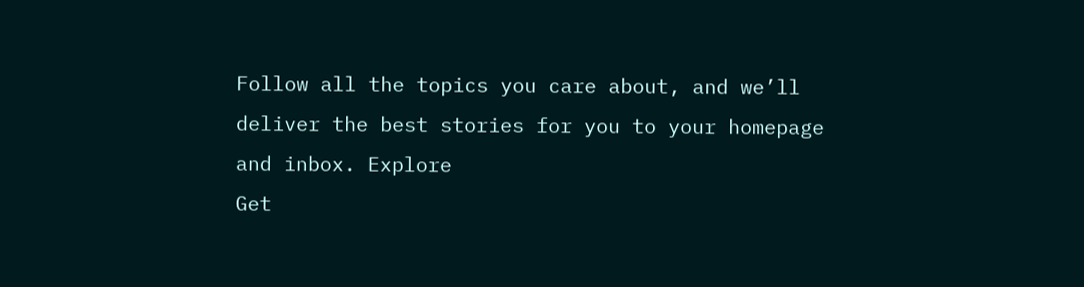Follow all the topics you care about, and we’ll deliver the best stories for you to your homepage and inbox. Explore
Get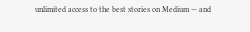unlimited access to the best stories on Medium — and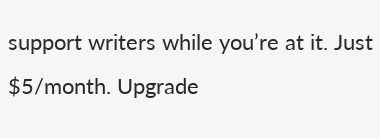support writers while you’re at it. Just $5/month. Upgrade